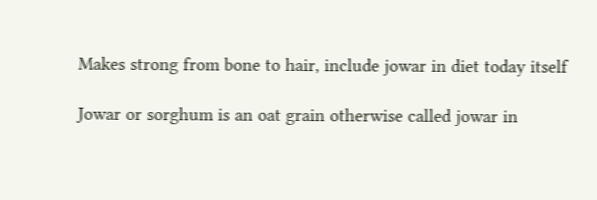Makes strong from bone to hair, include jowar in diet today itself

Jowar or sorghum is an oat grain otherwise called jowar in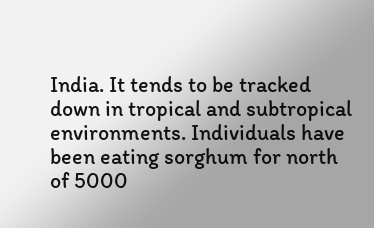India. It tends to be tracked down in tropical and subtropical environments. Individuals have been eating sorghum for north of 5000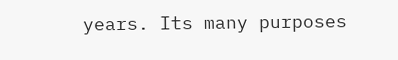years. Its many purposes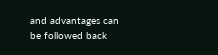and advantages can be followed back